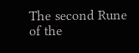The second Rune of the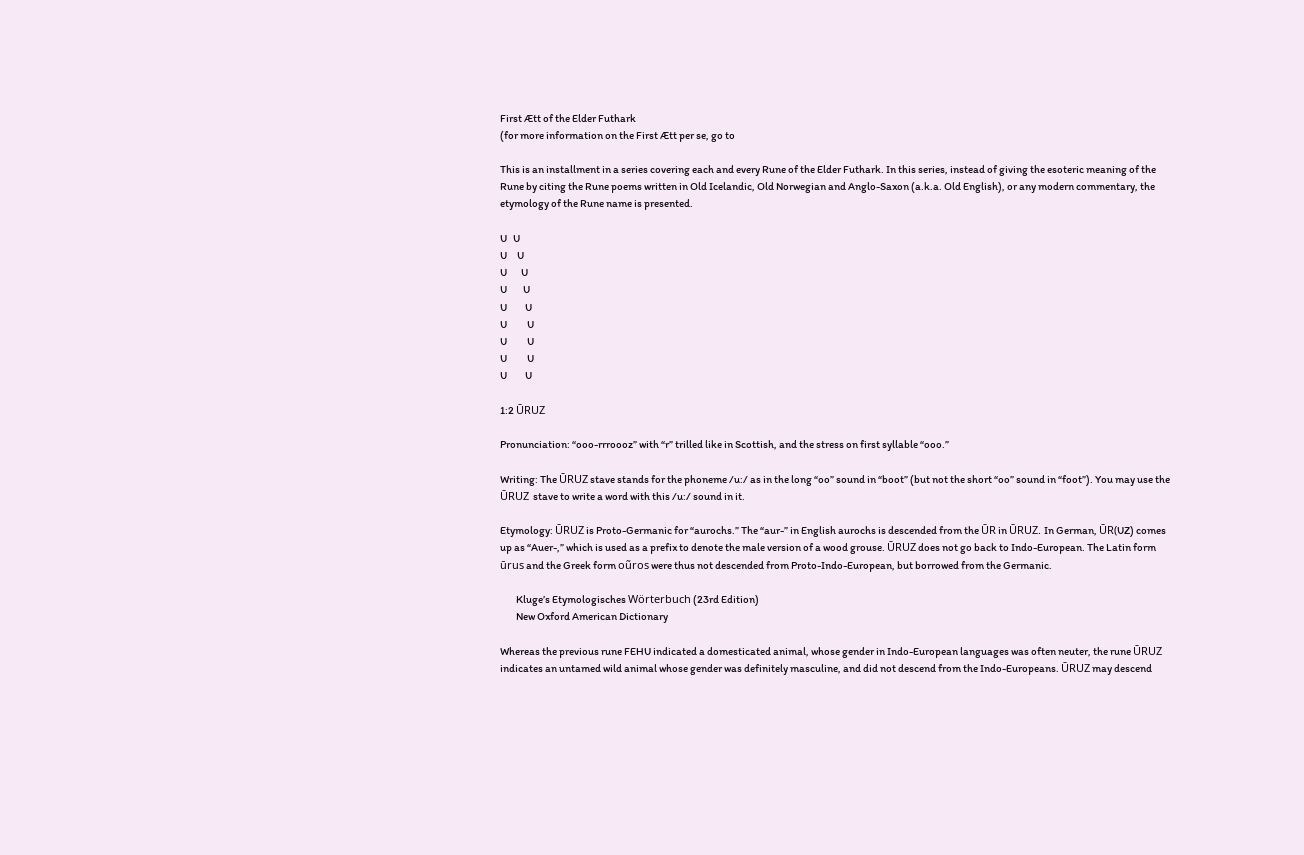First Ætt of the Elder Futhark
(for more information on the First Ætt per se, go to

This is an installment in a series covering each and every Rune of the Elder Futhark. In this series, instead of giving the esoteric meaning of the Rune by citing the Rune poems written in Old Icelandic, Old Norwegian and Anglo-Saxon (a.k.a. Old English), or any modern commentary, the etymology of the Rune name is presented.

U   U
U     U
U       U
U        U
U         U
U          U
U          U
U          U
U         U

1:2 ŪRUZ

Pronunciation: “ooo-rrroooz” with “r” trilled like in Scottish, and the stress on first syllable “ooo.”

Writing: The ŪRUZ stave stands for the phoneme /u:/ as in the long “oo” sound in “boot” (but not the short “oo” sound in “foot”). You may use the ŪRUZ  stave to write a word with this /u:/ sound in it.

Etymology: ŪRUZ is Proto-Germanic for “aurochs.” The “aur-” in English aurochs is descended from the ŪR in ŪRUZ. In German, ŪR(UZ) comes up as “Auer-,” which is used as a prefix to denote the male version of a wood grouse. ŪRUZ does not go back to Indo-European. The Latin form ūrus and the Greek form oũros were thus not descended from Proto-Indo-European, but borrowed from the Germanic.

        Kluge’s Etymologisches Wörterbuch (23rd Edition)
        New Oxford American Dictionary

Whereas the previous rune FEHU indicated a domesticated animal, whose gender in Indo-European languages was often neuter, the rune ŪRUZ indicates an untamed wild animal whose gender was definitely masculine, and did not descend from the Indo-Europeans. ŪRUZ may descend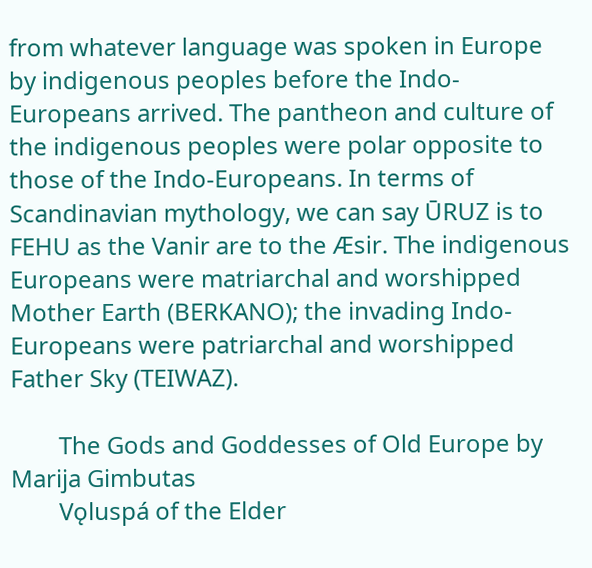from whatever language was spoken in Europe by indigenous peoples before the Indo-Europeans arrived. The pantheon and culture of the indigenous peoples were polar opposite to those of the Indo-Europeans. In terms of Scandinavian mythology, we can say ŪRUZ is to FEHU as the Vanir are to the Æsir. The indigenous Europeans were matriarchal and worshipped Mother Earth (BERKANO); the invading Indo-Europeans were patriarchal and worshipped Father Sky (TEIWAZ).

        The Gods and Goddesses of Old Europe by Marija Gimbutas
        Vǫluspá of the Elder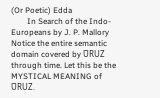(Or Poetic) Edda
        In Search of the Indo-Europeans by J. P. Mallory
Notice the entire semantic domain covered by ŪRUZ through time. Let this be the MYSTICAL MEANING of ŪRUZ.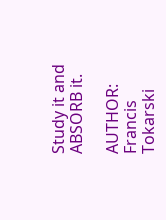Study it and ABSORB it.

AUTHOR: Francis Tokarski